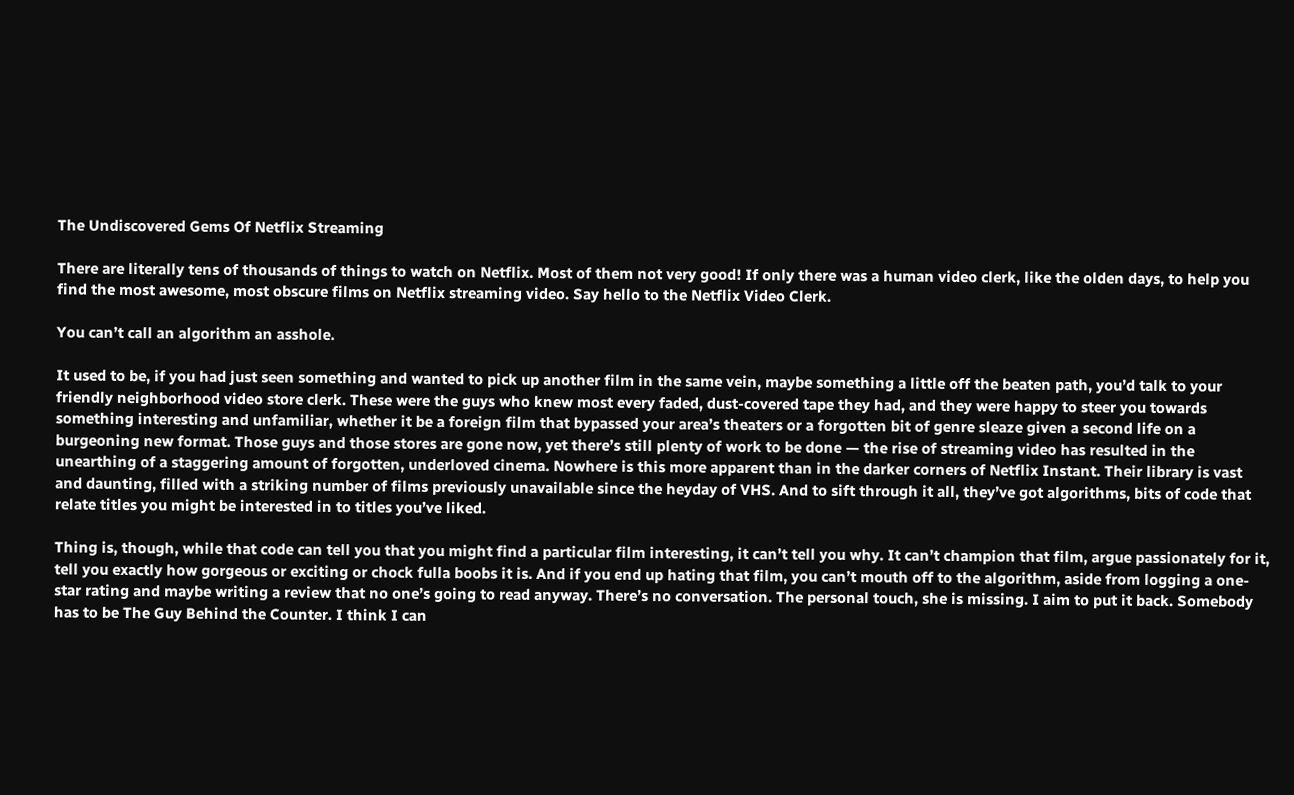The Undiscovered Gems Of Netflix Streaming

There are literally tens of thousands of things to watch on Netflix. Most of them not very good! If only there was a human video clerk, like the olden days, to help you find the most awesome, most obscure films on Netflix streaming video. Say hello to the Netflix Video Clerk.

You can’t call an algorithm an asshole.

It used to be, if you had just seen something and wanted to pick up another film in the same vein, maybe something a little off the beaten path, you’d talk to your friendly neighborhood video store clerk. These were the guys who knew most every faded, dust-covered tape they had, and they were happy to steer you towards something interesting and unfamiliar, whether it be a foreign film that bypassed your area’s theaters or a forgotten bit of genre sleaze given a second life on a burgeoning new format. Those guys and those stores are gone now, yet there’s still plenty of work to be done — the rise of streaming video has resulted in the unearthing of a staggering amount of forgotten, underloved cinema. Nowhere is this more apparent than in the darker corners of Netflix Instant. Their library is vast and daunting, filled with a striking number of films previously unavailable since the heyday of VHS. And to sift through it all, they’ve got algorithms, bits of code that relate titles you might be interested in to titles you’ve liked.

Thing is, though, while that code can tell you that you might find a particular film interesting, it can’t tell you why. It can’t champion that film, argue passionately for it, tell you exactly how gorgeous or exciting or chock fulla boobs it is. And if you end up hating that film, you can’t mouth off to the algorithm, aside from logging a one-star rating and maybe writing a review that no one’s going to read anyway. There’s no conversation. The personal touch, she is missing. I aim to put it back. Somebody has to be The Guy Behind the Counter. I think I can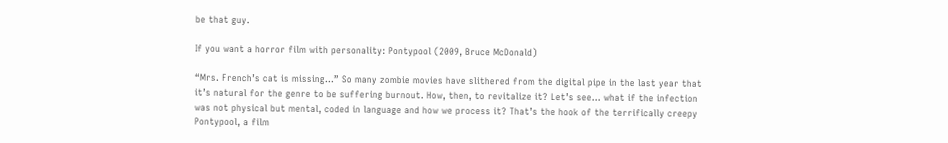be that guy.

If you want a horror film with personality: Pontypool (2009, Bruce McDonald)

“Mrs. French’s cat is missing…” So many zombie movies have slithered from the digital pipe in the last year that it’s natural for the genre to be suffering burnout. How, then, to revitalize it? Let’s see… what if the infection was not physical but mental, coded in language and how we process it? That’s the hook of the terrifically creepy Pontypool, a film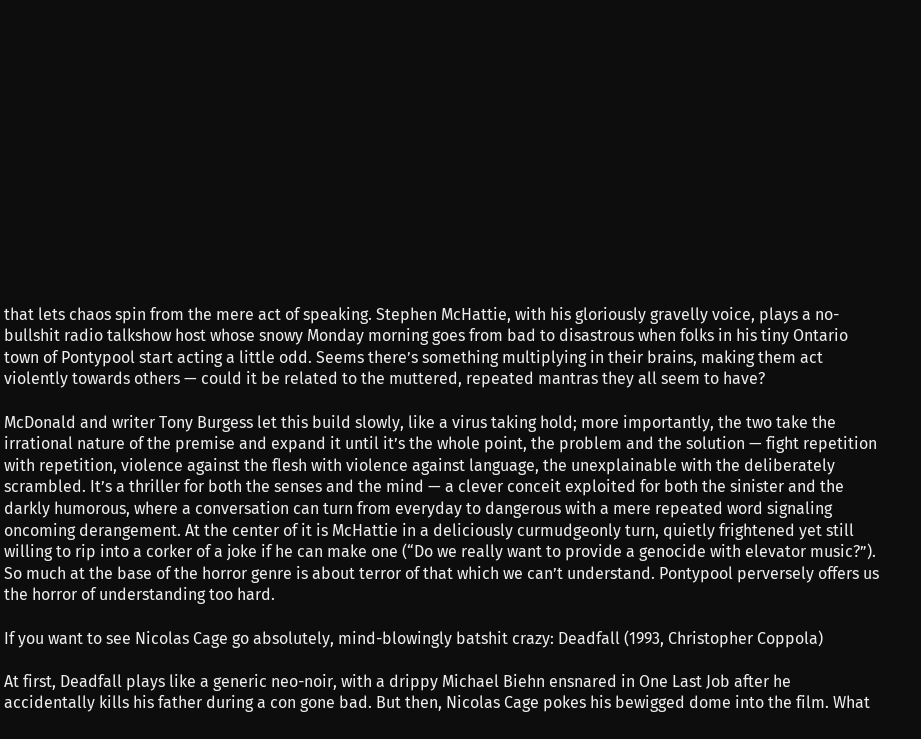that lets chaos spin from the mere act of speaking. Stephen McHattie, with his gloriously gravelly voice, plays a no-bullshit radio talkshow host whose snowy Monday morning goes from bad to disastrous when folks in his tiny Ontario town of Pontypool start acting a little odd. Seems there’s something multiplying in their brains, making them act violently towards others — could it be related to the muttered, repeated mantras they all seem to have?

McDonald and writer Tony Burgess let this build slowly, like a virus taking hold; more importantly, the two take the irrational nature of the premise and expand it until it’s the whole point, the problem and the solution — fight repetition with repetition, violence against the flesh with violence against language, the unexplainable with the deliberately scrambled. It’s a thriller for both the senses and the mind — a clever conceit exploited for both the sinister and the darkly humorous, where a conversation can turn from everyday to dangerous with a mere repeated word signaling oncoming derangement. At the center of it is McHattie in a deliciously curmudgeonly turn, quietly frightened yet still willing to rip into a corker of a joke if he can make one (“Do we really want to provide a genocide with elevator music?”). So much at the base of the horror genre is about terror of that which we can’t understand. Pontypool perversely offers us the horror of understanding too hard.

If you want to see Nicolas Cage go absolutely, mind-blowingly batshit crazy: Deadfall (1993, Christopher Coppola)

At first, Deadfall plays like a generic neo-noir, with a drippy Michael Biehn ensnared in One Last Job after he accidentally kills his father during a con gone bad. But then, Nicolas Cage pokes his bewigged dome into the film. What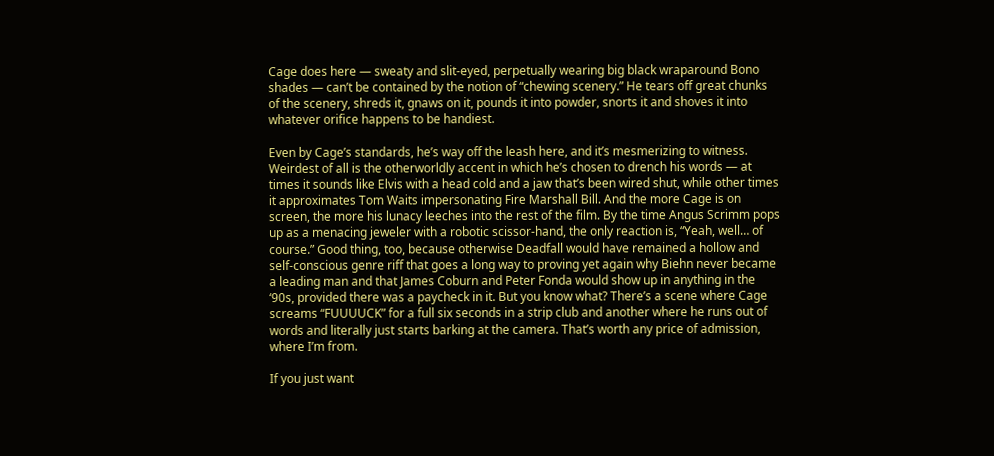Cage does here — sweaty and slit-eyed, perpetually wearing big black wraparound Bono shades — can’t be contained by the notion of “chewing scenery.” He tears off great chunks of the scenery, shreds it, gnaws on it, pounds it into powder, snorts it and shoves it into whatever orifice happens to be handiest.

Even by Cage’s standards, he’s way off the leash here, and it’s mesmerizing to witness. Weirdest of all is the otherworldly accent in which he’s chosen to drench his words — at times it sounds like Elvis with a head cold and a jaw that’s been wired shut, while other times it approximates Tom Waits impersonating Fire Marshall Bill. And the more Cage is on screen, the more his lunacy leeches into the rest of the film. By the time Angus Scrimm pops up as a menacing jeweler with a robotic scissor-hand, the only reaction is, “Yeah, well… of course.” Good thing, too, because otherwise Deadfall would have remained a hollow and self-conscious genre riff that goes a long way to proving yet again why Biehn never became a leading man and that James Coburn and Peter Fonda would show up in anything in the ‘90s, provided there was a paycheck in it. But you know what? There’s a scene where Cage screams “FUUUUCK” for a full six seconds in a strip club and another where he runs out of words and literally just starts barking at the camera. That’s worth any price of admission, where I’m from.

If you just want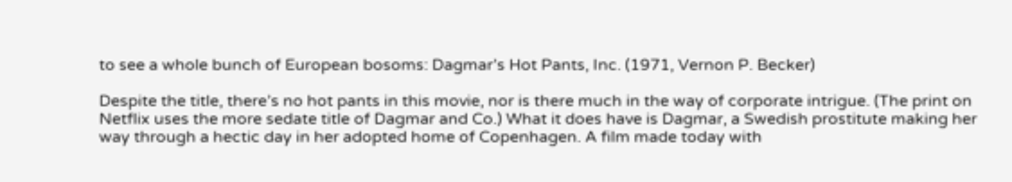to see a whole bunch of European bosoms: Dagmar’s Hot Pants, Inc. (1971, Vernon P. Becker)

Despite the title, there’s no hot pants in this movie, nor is there much in the way of corporate intrigue. (The print on Netflix uses the more sedate title of Dagmar and Co.) What it does have is Dagmar, a Swedish prostitute making her way through a hectic day in her adopted home of Copenhagen. A film made today with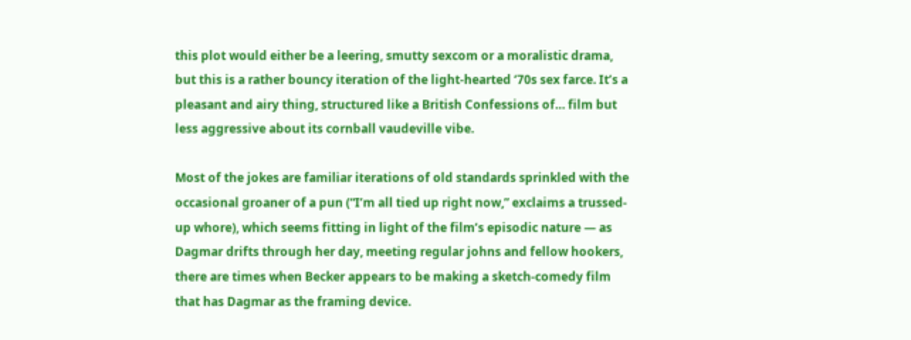this plot would either be a leering, smutty sexcom or a moralistic drama, but this is a rather bouncy iteration of the light-hearted ‘70s sex farce. It’s a pleasant and airy thing, structured like a British Confessions of… film but less aggressive about its cornball vaudeville vibe.

Most of the jokes are familiar iterations of old standards sprinkled with the occasional groaner of a pun (“I’m all tied up right now,” exclaims a trussed-up whore), which seems fitting in light of the film’s episodic nature — as Dagmar drifts through her day, meeting regular johns and fellow hookers, there are times when Becker appears to be making a sketch-comedy film that has Dagmar as the framing device.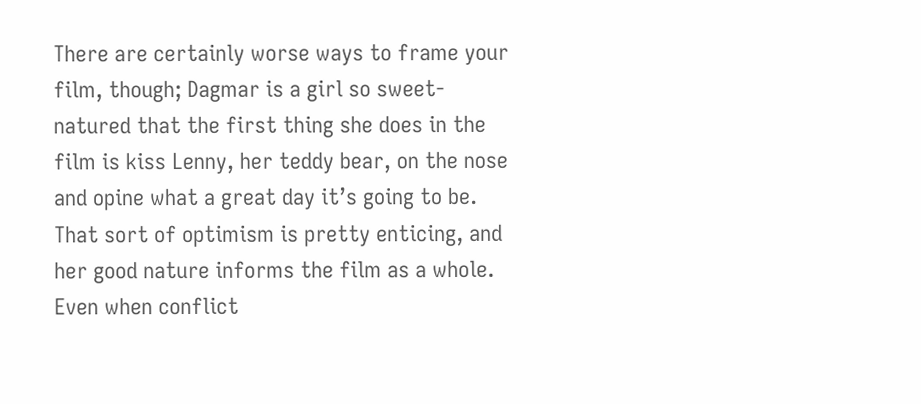There are certainly worse ways to frame your film, though; Dagmar is a girl so sweet-natured that the first thing she does in the film is kiss Lenny, her teddy bear, on the nose and opine what a great day it’s going to be. That sort of optimism is pretty enticing, and her good nature informs the film as a whole. Even when conflict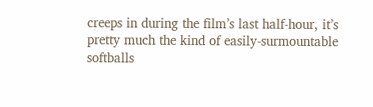creeps in during the film’s last half-hour, it’s pretty much the kind of easily-surmountable softballs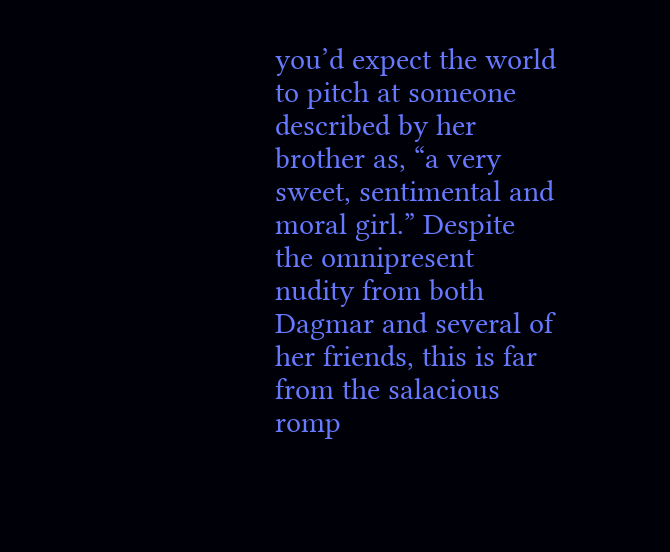you’d expect the world to pitch at someone described by her brother as, “a very sweet, sentimental and moral girl.” Despite the omnipresent nudity from both Dagmar and several of her friends, this is far from the salacious romp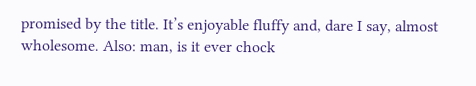promised by the title. It’s enjoyable fluffy and, dare I say, almost wholesome. Also: man, is it ever chock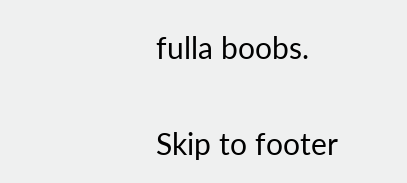fulla boobs.

Skip to footer